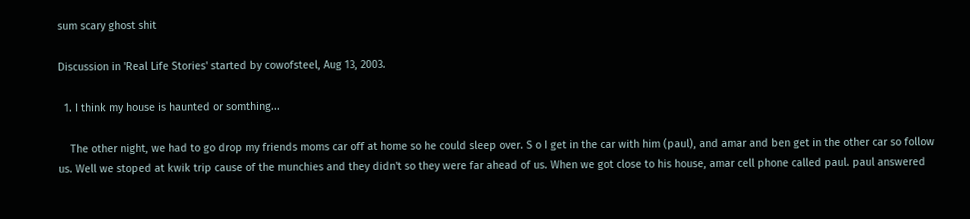sum scary ghost shit

Discussion in 'Real Life Stories' started by cowofsteel, Aug 13, 2003.

  1. I think my house is haunted or somthing...

    The other night, we had to go drop my friends moms car off at home so he could sleep over. S o I get in the car with him (paul), and amar and ben get in the other car so follow us. Well we stoped at kwik trip cause of the munchies and they didn't so they were far ahead of us. When we got close to his house, amar cell phone called paul. paul answered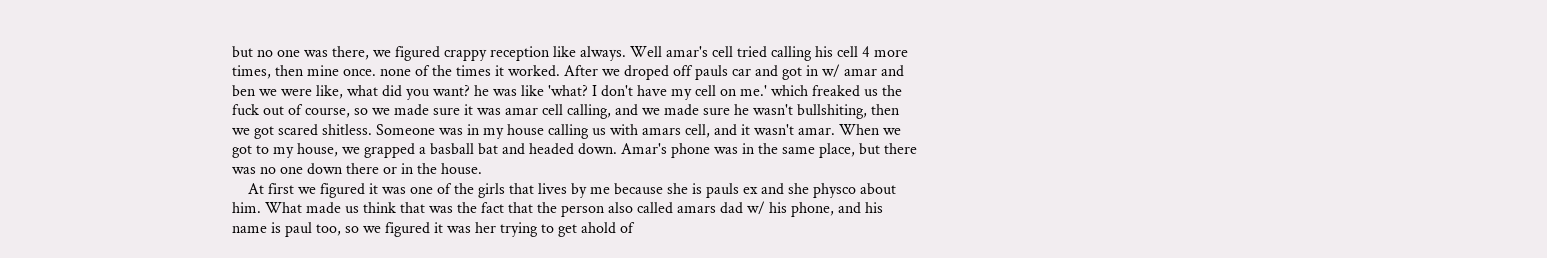but no one was there, we figured crappy reception like always. Well amar's cell tried calling his cell 4 more times, then mine once. none of the times it worked. After we droped off pauls car and got in w/ amar and ben we were like, what did you want? he was like 'what? I don't have my cell on me.' which freaked us the fuck out of course, so we made sure it was amar cell calling, and we made sure he wasn't bullshiting, then we got scared shitless. Someone was in my house calling us with amars cell, and it wasn't amar. When we got to my house, we grapped a basball bat and headed down. Amar's phone was in the same place, but there was no one down there or in the house.
    At first we figured it was one of the girls that lives by me because she is pauls ex and she physco about him. What made us think that was the fact that the person also called amars dad w/ his phone, and his name is paul too, so we figured it was her trying to get ahold of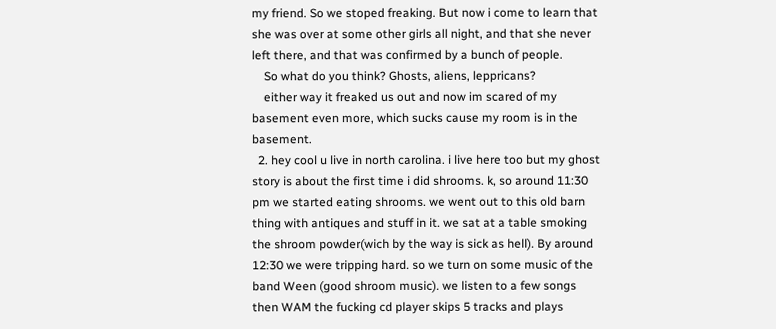my friend. So we stoped freaking. But now i come to learn that she was over at some other girls all night, and that she never left there, and that was confirmed by a bunch of people.
    So what do you think? Ghosts, aliens, leppricans?
    either way it freaked us out and now im scared of my basement even more, which sucks cause my room is in the basement.
  2. hey cool u live in north carolina. i live here too but my ghost story is about the first time i did shrooms. k, so around 11:30 pm we started eating shrooms. we went out to this old barn thing with antiques and stuff in it. we sat at a table smoking the shroom powder(wich by the way is sick as hell). By around 12:30 we were tripping hard. so we turn on some music of the band Ween (good shroom music). we listen to a few songs then WAM the fucking cd player skips 5 tracks and plays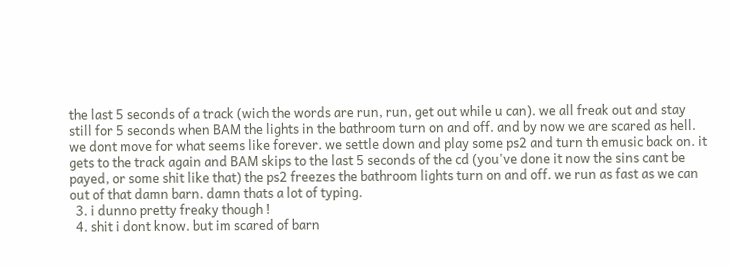the last 5 seconds of a track (wich the words are run, run, get out while u can). we all freak out and stay still for 5 seconds when BAM the lights in the bathroom turn on and off. and by now we are scared as hell. we dont move for what seems like forever. we settle down and play some ps2 and turn th emusic back on. it gets to the track again and BAM skips to the last 5 seconds of the cd (you've done it now the sins cant be payed, or some shit like that) the ps2 freezes the bathroom lights turn on and off. we run as fast as we can out of that damn barn. damn thats a lot of typing.
  3. i dunno pretty freaky though !
  4. shit i dont know. but im scared of barn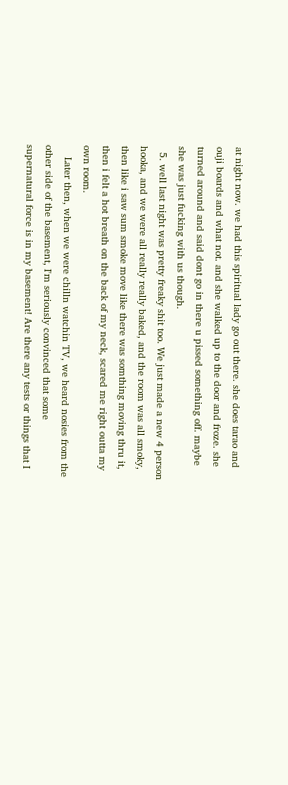at night now. we had this spiritual lady go out there. she does tarao and ouji boards and what not. and she walked up to the door and froze. she turned around and said dont go in there u pissed something off. maybe she was just fucking with us though.
  5. well last night was pretty freaky shit too. We just made a new 4 person hooka, and we were all really really baked, and the room was all smoky, then like i saw sum smoke move like there was somthing moving thru it, then i felt a hot breath on the back of my neck, scared me right outta my own room.
    Later then, when we were chilln watchin TV, we heard nosies from the other side of the basement, I'm seriously convinced that some supernatural force is in my basement! Are there any tests or things that I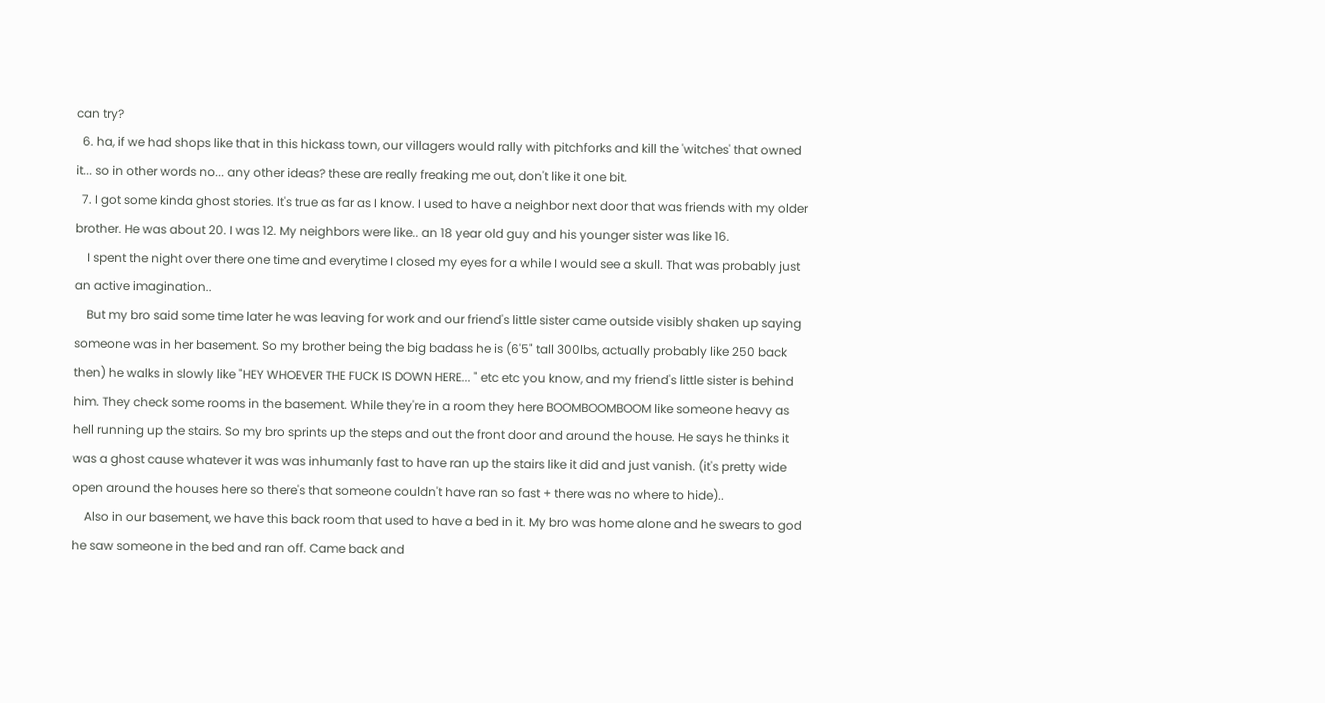can try?
  6. ha, if we had shops like that in this hickass town, our villagers would rally with pitchforks and kill the 'witches' that owned it... so in other words no... any other ideas? these are really freaking me out, don't like it one bit.
  7. I got some kinda ghost stories. It's true as far as I know. I used to have a neighbor next door that was friends with my older brother. He was about 20. I was 12. My neighbors were like.. an 18 year old guy and his younger sister was like 16.
    I spent the night over there one time and everytime I closed my eyes for a while I would see a skull. That was probably just an active imagination..
    But my bro said some time later he was leaving for work and our friend's little sister came outside visibly shaken up saying someone was in her basement. So my brother being the big badass he is (6'5" tall 300lbs, actually probably like 250 back then) he walks in slowly like "HEY WHOEVER THE FUCK IS DOWN HERE... " etc etc you know, and my friend's little sister is behind him. They check some rooms in the basement. While they're in a room they here BOOMBOOMBOOM like someone heavy as hell running up the stairs. So my bro sprints up the steps and out the front door and around the house. He says he thinks it was a ghost cause whatever it was was inhumanly fast to have ran up the stairs like it did and just vanish. (it's pretty wide open around the houses here so there's that someone couldn't have ran so fast + there was no where to hide)..
    Also in our basement, we have this back room that used to have a bed in it. My bro was home alone and he swears to god he saw someone in the bed and ran off. Came back and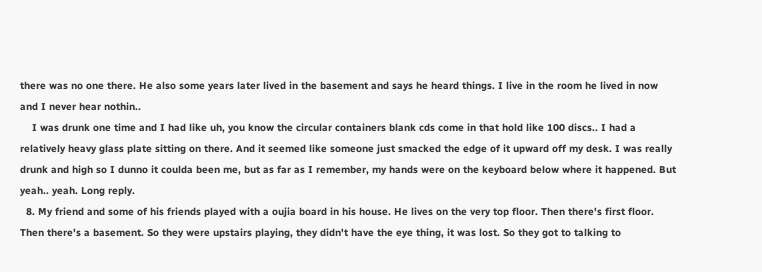there was no one there. He also some years later lived in the basement and says he heard things. I live in the room he lived in now and I never hear nothin..
    I was drunk one time and I had like uh, you know the circular containers blank cds come in that hold like 100 discs.. I had a relatively heavy glass plate sitting on there. And it seemed like someone just smacked the edge of it upward off my desk. I was really drunk and high so I dunno it coulda been me, but as far as I remember, my hands were on the keyboard below where it happened. But yeah.. yeah. Long reply.
  8. My friend and some of his friends played with a oujia board in his house. He lives on the very top floor. Then there's first floor. Then there's a basement. So they were upstairs playing, they didn't have the eye thing, it was lost. So they got to talking to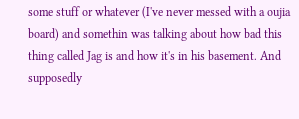some stuff or whatever (I've never messed with a oujia board) and somethin was talking about how bad this thing called Jag is and how it's in his basement. And supposedly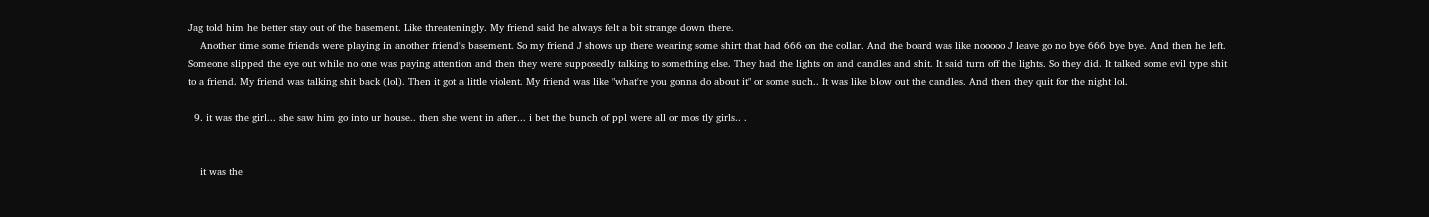Jag told him he better stay out of the basement. Like threateningly. My friend said he always felt a bit strange down there.
    Another time some friends were playing in another friend's basement. So my friend J shows up there wearing some shirt that had 666 on the collar. And the board was like nooooo J leave go no bye 666 bye bye. And then he left. Someone slipped the eye out while no one was paying attention and then they were supposedly talking to something else. They had the lights on and candles and shit. It said turn off the lights. So they did. It talked some evil type shit to a friend. My friend was talking shit back (lol). Then it got a little violent. My friend was like "what're you gonna do about it" or some such.. It was like blow out the candles. And then they quit for the night lol.

  9. it was the girl... she saw him go into ur house.. then she went in after... i bet the bunch of ppl were all or mos tly girls.. .


    it was the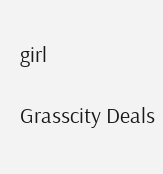girl

Grasscity Deals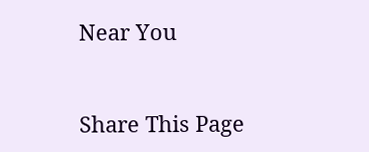Near You


Share This Page